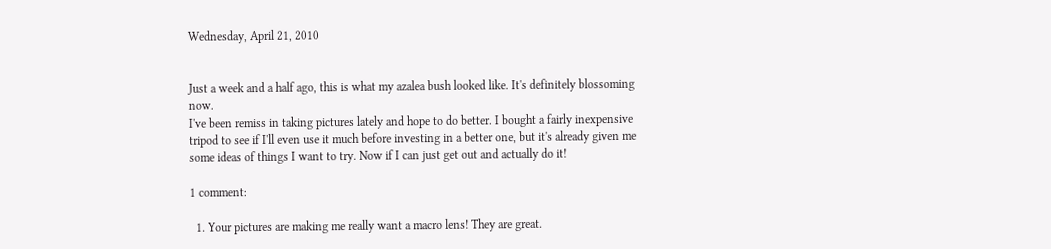Wednesday, April 21, 2010


Just a week and a half ago, this is what my azalea bush looked like. It's definitely blossoming now.
I've been remiss in taking pictures lately and hope to do better. I bought a fairly inexpensive tripod to see if I'll even use it much before investing in a better one, but it's already given me some ideas of things I want to try. Now if I can just get out and actually do it!

1 comment:

  1. Your pictures are making me really want a macro lens! They are great.